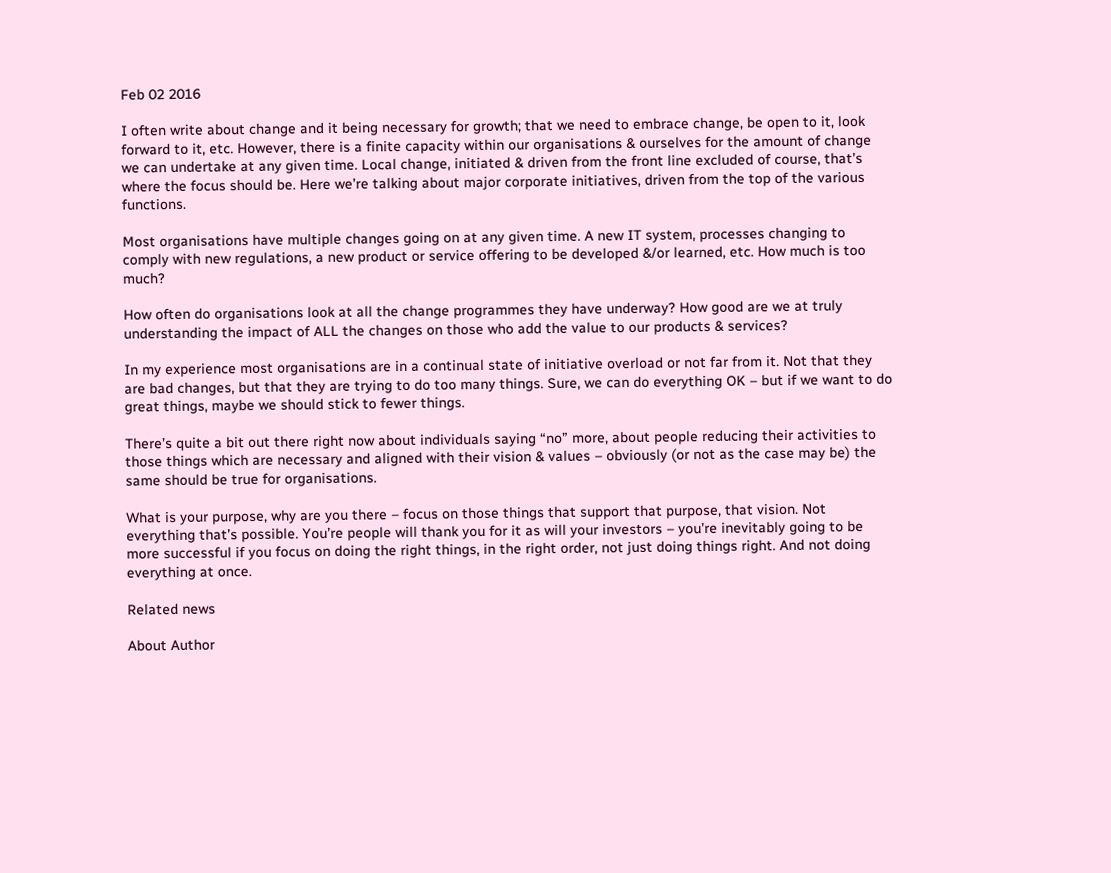Feb 02 2016

I often write about change and it being necessary for growth; that we need to embrace change, be open to it, look forward to it, etc. However, there is a finite capacity within our organisations & ourselves for the amount of change we can undertake at any given time. Local change, initiated & driven from the front line excluded of course, that’s where the focus should be. Here we’re talking about major corporate initiatives, driven from the top of the various functions.

Most organisations have multiple changes going on at any given time. A new IT system, processes changing to comply with new regulations, a new product or service offering to be developed &/or learned, etc. How much is too much?

How often do organisations look at all the change programmes they have underway? How good are we at truly understanding the impact of ALL the changes on those who add the value to our products & services?

In my experience most organisations are in a continual state of initiative overload or not far from it. Not that they are bad changes, but that they are trying to do too many things. Sure, we can do everything OK – but if we want to do great things, maybe we should stick to fewer things.

There’s quite a bit out there right now about individuals saying “no” more, about people reducing their activities to those things which are necessary and aligned with their vision & values – obviously (or not as the case may be) the same should be true for organisations.

What is your purpose, why are you there – focus on those things that support that purpose, that vision. Not everything that’s possible. You’re people will thank you for it as will your investors – you’re inevitably going to be more successful if you focus on doing the right things, in the right order, not just doing things right. And not doing everything at once.

Related news

About Author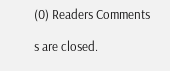(0) Readers Comments

s are closed.